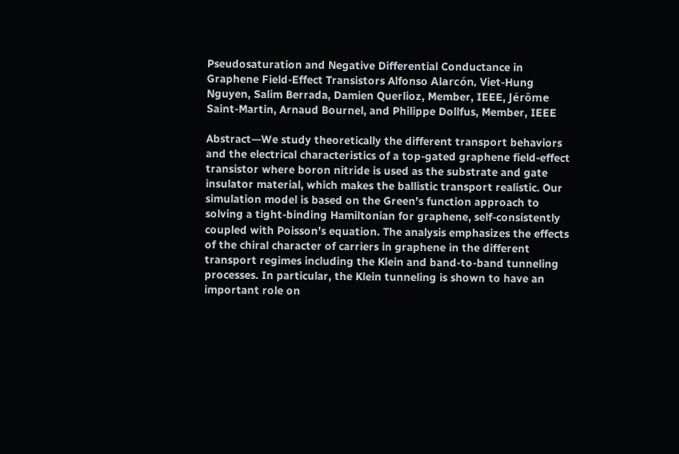Pseudosaturation and Negative Differential Conductance in Graphene Field-Effect Transistors Alfonso Alarcón, Viet-Hung Nguyen, Salim Berrada, Damien Querlioz, Member, IEEE, Jérôme Saint-Martin, Arnaud Bournel, and Philippe Dollfus, Member, IEEE

Abstract—We study theoretically the different transport behaviors and the electrical characteristics of a top-gated graphene field-effect transistor where boron nitride is used as the substrate and gate insulator material, which makes the ballistic transport realistic. Our simulation model is based on the Green’s function approach to solving a tight-binding Hamiltonian for graphene, self-consistently coupled with Poisson’s equation. The analysis emphasizes the effects of the chiral character of carriers in graphene in the different transport regimes including the Klein and band-to-band tunneling processes. In particular, the Klein tunneling is shown to have an important role on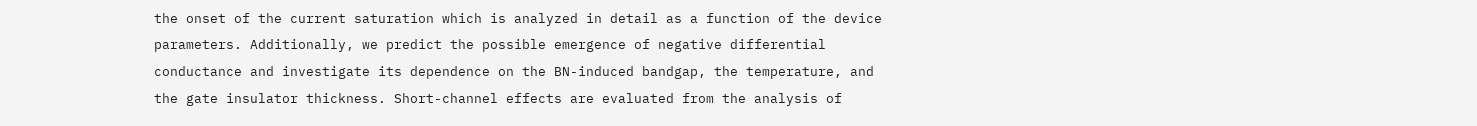the onset of the current saturation which is analyzed in detail as a function of the device parameters. Additionally, we predict the possible emergence of negative differential conductance and investigate its dependence on the BN-induced bandgap, the temperature, and the gate insulator thickness. Short-channel effects are evaluated from the analysis of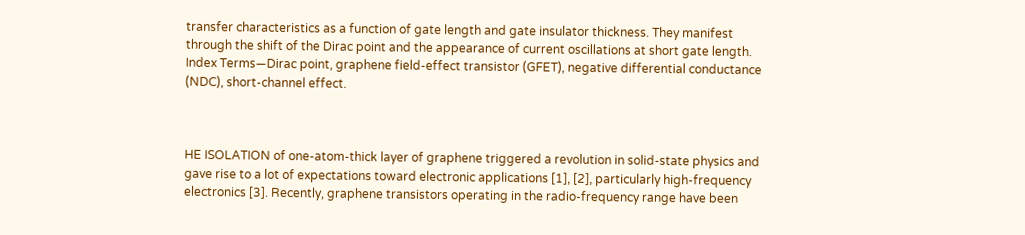transfer characteristics as a function of gate length and gate insulator thickness. They manifest through the shift of the Dirac point and the appearance of current oscillations at short gate length. Index Terms—Dirac point, graphene field-effect transistor (GFET), negative differential conductance (NDC), short-channel effect.



HE ISOLATION of one-atom-thick layer of graphene triggered a revolution in solid-state physics and gave rise to a lot of expectations toward electronic applications [1], [2], particularly high-frequency electronics [3]. Recently, graphene transistors operating in the radio-frequency range have been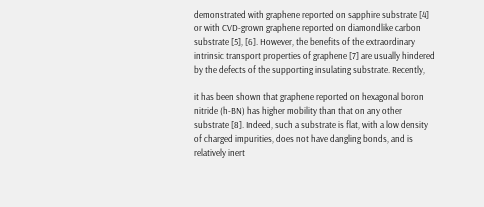demonstrated with graphene reported on sapphire substrate [4] or with CVD-grown graphene reported on diamondlike carbon substrate [5], [6]. However, the benefits of the extraordinary intrinsic transport properties of graphene [7] are usually hindered by the defects of the supporting insulating substrate. Recently,

it has been shown that graphene reported on hexagonal boron nitride (h-BN) has higher mobility than that on any other substrate [8]. Indeed, such a substrate is flat, with a low density of charged impurities, does not have dangling bonds, and is relatively inert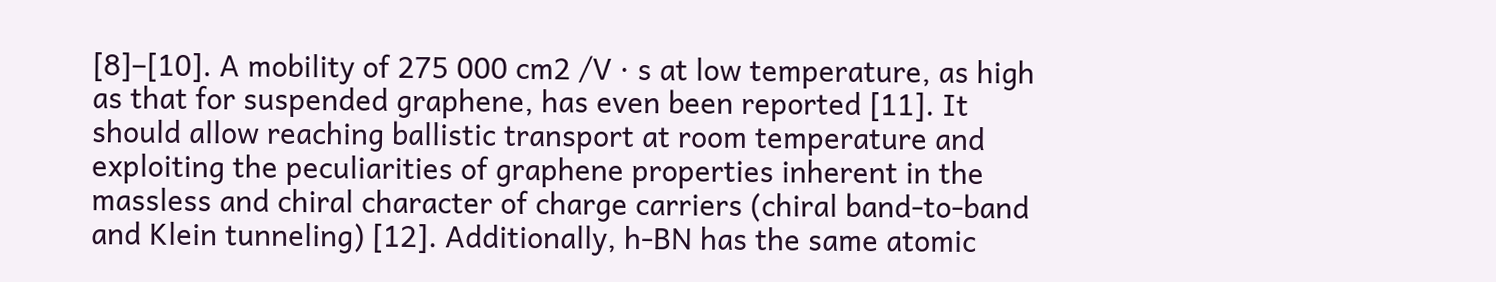[8]–[10]. A mobility of 275 000 cm2 /V · s at low temperature, as high as that for suspended graphene, has even been reported [11]. It should allow reaching ballistic transport at room temperature and exploiting the peculiarities of graphene properties inherent in the massless and chiral character of charge carriers (chiral band-to-band and Klein tunneling) [12]. Additionally, h-BN has the same atomic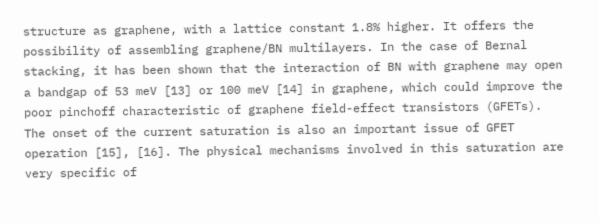structure as graphene, with a lattice constant 1.8% higher. It offers the possibility of assembling graphene/BN multilayers. In the case of Bernal stacking, it has been shown that the interaction of BN with graphene may open a bandgap of 53 meV [13] or 100 meV [14] in graphene, which could improve the poor pinchoff characteristic of graphene field-effect transistors (GFETs). The onset of the current saturation is also an important issue of GFET operation [15], [16]. The physical mechanisms involved in this saturation are very specific of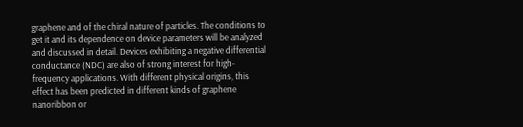graphene and of the chiral nature of particles. The conditions to get it and its dependence on device parameters will be analyzed and discussed in detail. Devices exhibiting a negative differential conductance (NDC) are also of strong interest for high-frequency applications. With different physical origins, this effect has been predicted in different kinds of graphene nanoribbon or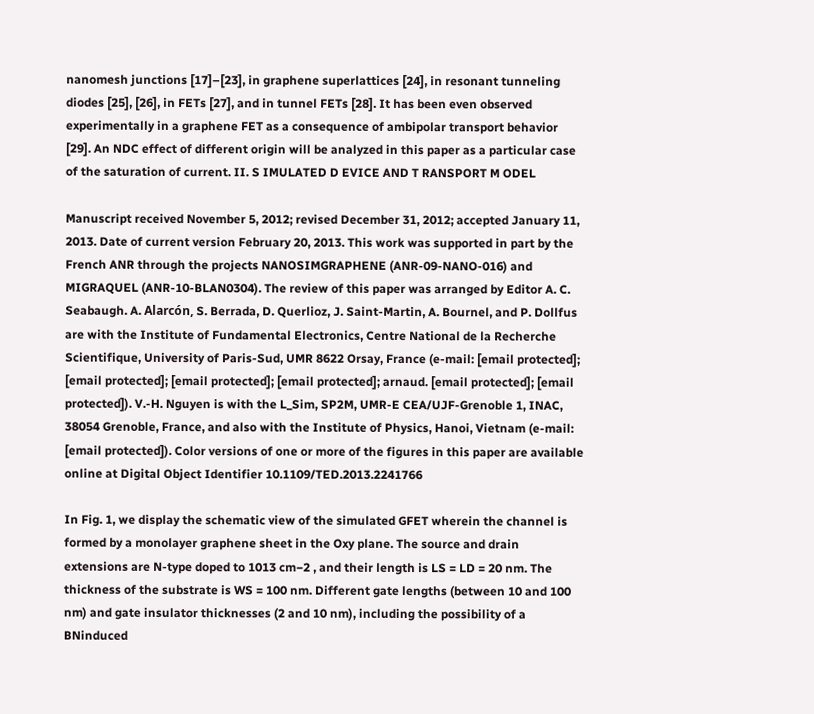nanomesh junctions [17]–[23], in graphene superlattices [24], in resonant tunneling diodes [25], [26], in FETs [27], and in tunnel FETs [28]. It has been even observed experimentally in a graphene FET as a consequence of ambipolar transport behavior [29]. An NDC effect of different origin will be analyzed in this paper as a particular case of the saturation of current. II. S IMULATED D EVICE AND T RANSPORT M ODEL

Manuscript received November 5, 2012; revised December 31, 2012; accepted January 11, 2013. Date of current version February 20, 2013. This work was supported in part by the French ANR through the projects NANOSIMGRAPHENE (ANR-09-NANO-016) and MIGRAQUEL (ANR-10-BLAN0304). The review of this paper was arranged by Editor A. C. Seabaugh. A. Alarcón, S. Berrada, D. Querlioz, J. Saint-Martin, A. Bournel, and P. Dollfus are with the Institute of Fundamental Electronics, Centre National de la Recherche Scientifique, University of Paris-Sud, UMR 8622 Orsay, France (e-mail: [email protected]; [email protected]; [email protected]; [email protected]; arnaud. [email protected]; [email protected]). V.-H. Nguyen is with the L_Sim, SP2M, UMR-E CEA/UJF-Grenoble 1, INAC, 38054 Grenoble, France, and also with the Institute of Physics, Hanoi, Vietnam (e-mail: [email protected]). Color versions of one or more of the figures in this paper are available online at Digital Object Identifier 10.1109/TED.2013.2241766

In Fig. 1, we display the schematic view of the simulated GFET wherein the channel is formed by a monolayer graphene sheet in the Oxy plane. The source and drain extensions are N-type doped to 1013 cm−2 , and their length is LS = LD = 20 nm. The thickness of the substrate is WS = 100 nm. Different gate lengths (between 10 and 100 nm) and gate insulator thicknesses (2 and 10 nm), including the possibility of a BNinduced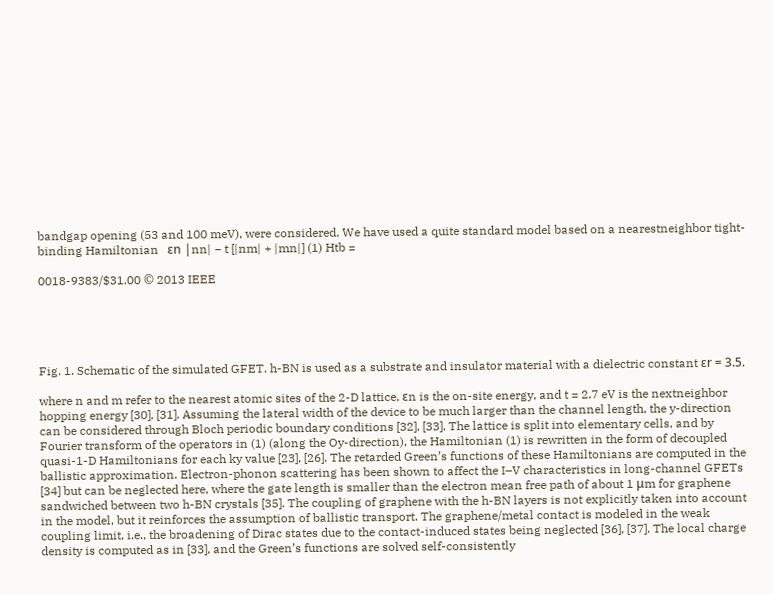bandgap opening (53 and 100 meV), were considered. We have used a quite standard model based on a nearestneighbor tight-binding Hamiltonian   εn |nn| − t [|nm| + |mn|] (1) Htb =

0018-9383/$31.00 © 2013 IEEE





Fig. 1. Schematic of the simulated GFET. h-BN is used as a substrate and insulator material with a dielectric constant εr = 3.5.

where n and m refer to the nearest atomic sites of the 2-D lattice, εn is the on-site energy, and t = 2.7 eV is the nextneighbor hopping energy [30], [31]. Assuming the lateral width of the device to be much larger than the channel length, the y-direction can be considered through Bloch periodic boundary conditions [32], [33]. The lattice is split into elementary cells, and by Fourier transform of the operators in (1) (along the Oy-direction), the Hamiltonian (1) is rewritten in the form of decoupled quasi-1-D Hamiltonians for each ky value [23], [26]. The retarded Green’s functions of these Hamiltonians are computed in the ballistic approximation. Electron-phonon scattering has been shown to affect the I–V characteristics in long-channel GFETs [34] but can be neglected here, where the gate length is smaller than the electron mean free path of about 1 μm for graphene sandwiched between two h-BN crystals [35]. The coupling of graphene with the h-BN layers is not explicitly taken into account in the model, but it reinforces the assumption of ballistic transport. The graphene/metal contact is modeled in the weak coupling limit, i.e., the broadening of Dirac states due to the contact-induced states being neglected [36], [37]. The local charge density is computed as in [33], and the Green’s functions are solved self-consistently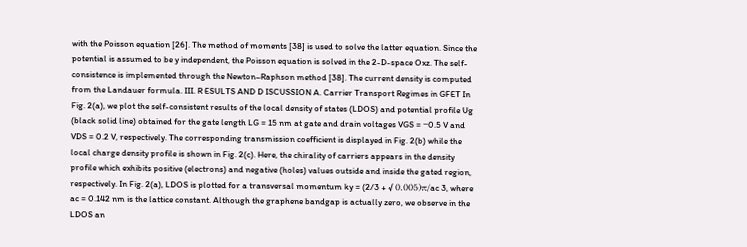with the Poisson equation [26]. The method of moments [38] is used to solve the latter equation. Since the potential is assumed to be y independent, the Poisson equation is solved in the 2-D-space Oxz. The self-consistence is implemented through the Newton–Raphson method [38]. The current density is computed from the Landauer formula. III. R ESULTS AND D ISCUSSION A. Carrier Transport Regimes in GFET In Fig. 2(a), we plot the self-consistent results of the local density of states (LDOS) and potential profile Ug (black solid line) obtained for the gate length LG = 15 nm at gate and drain voltages VGS = −0.5 V and VDS = 0.2 V, respectively. The corresponding transmission coefficient is displayed in Fig. 2(b) while the local charge density profile is shown in Fig. 2(c). Here, the chirality of carriers appears in the density profile which exhibits positive (electrons) and negative (holes) values outside and inside the gated region, respectively. In Fig. 2(a), LDOS is plotted for a transversal momentum ky = (2/3 + √ 0.005)π/ac 3, where ac = 0.142 nm is the lattice constant. Although the graphene bandgap is actually zero, we observe in the LDOS an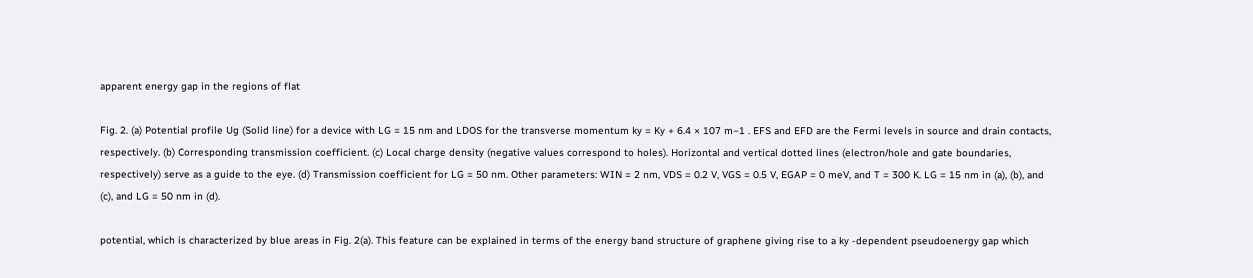apparent energy gap in the regions of flat

Fig. 2. (a) Potential profile Ug (Solid line) for a device with LG = 15 nm and LDOS for the transverse momentum ky = Ky + 6.4 × 107 m−1 . EFS and EFD are the Fermi levels in source and drain contacts, respectively. (b) Corresponding transmission coefficient. (c) Local charge density (negative values correspond to holes). Horizontal and vertical dotted lines (electron/hole and gate boundaries, respectively) serve as a guide to the eye. (d) Transmission coefficient for LG = 50 nm. Other parameters: WIN = 2 nm, VDS = 0.2 V, VGS = 0.5 V, EGAP = 0 meV, and T = 300 K. LG = 15 nm in (a), (b), and (c), and LG = 50 nm in (d).

potential, which is characterized by blue areas in Fig. 2(a). This feature can be explained in terms of the energy band structure of graphene giving rise to a ky -dependent pseudoenergy gap which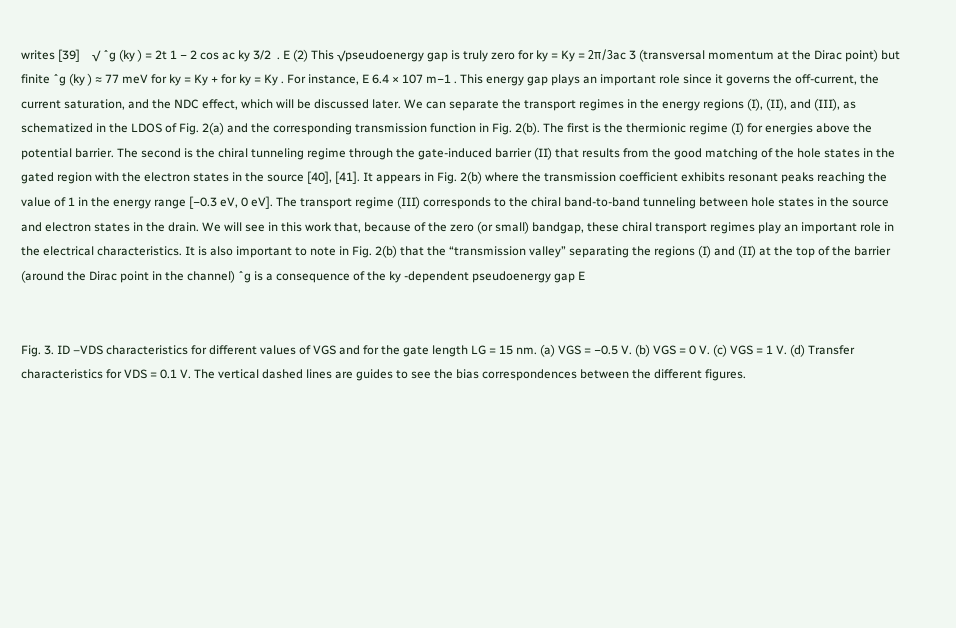writes [39]    √ ˆg (ky ) = 2t 1 − 2 cos ac ky 3/2  . E (2) This √pseudoenergy gap is truly zero for ky = Ky = 2π/3ac 3 (transversal momentum at the Dirac point) but finite ˆg (ky ) ≈ 77 meV for ky = Ky + for ky = Ky . For instance, E 6.4 × 107 m−1 . This energy gap plays an important role since it governs the off-current, the current saturation, and the NDC effect, which will be discussed later. We can separate the transport regimes in the energy regions (I), (II), and (III), as schematized in the LDOS of Fig. 2(a) and the corresponding transmission function in Fig. 2(b). The first is the thermionic regime (I) for energies above the potential barrier. The second is the chiral tunneling regime through the gate-induced barrier (II) that results from the good matching of the hole states in the gated region with the electron states in the source [40], [41]. It appears in Fig. 2(b) where the transmission coefficient exhibits resonant peaks reaching the value of 1 in the energy range [−0.3 eV, 0 eV]. The transport regime (III) corresponds to the chiral band-to-band tunneling between hole states in the source and electron states in the drain. We will see in this work that, because of the zero (or small) bandgap, these chiral transport regimes play an important role in the electrical characteristics. It is also important to note in Fig. 2(b) that the “transmission valley” separating the regions (I) and (II) at the top of the barrier (around the Dirac point in the channel) ˆg is a consequence of the ky -dependent pseudoenergy gap E


Fig. 3. ID –VDS characteristics for different values of VGS and for the gate length LG = 15 nm. (a) VGS = −0.5 V. (b) VGS = 0 V. (c) VGS = 1 V. (d) Transfer characteristics for VDS = 0.1 V. The vertical dashed lines are guides to see the bias correspondences between the different figures.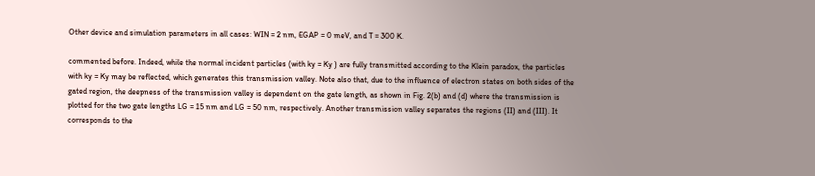Other device and simulation parameters in all cases: WIN = 2 nm, EGAP = 0 meV, and T = 300 K.

commented before. Indeed, while the normal incident particles (with ky = Ky ) are fully transmitted according to the Klein paradox, the particles with ky = Ky may be reflected, which generates this transmission valley. Note also that, due to the influence of electron states on both sides of the gated region, the deepness of the transmission valley is dependent on the gate length, as shown in Fig. 2(b) and (d) where the transmission is plotted for the two gate lengths LG = 15 nm and LG = 50 nm, respectively. Another transmission valley separates the regions (II) and (III). It corresponds to the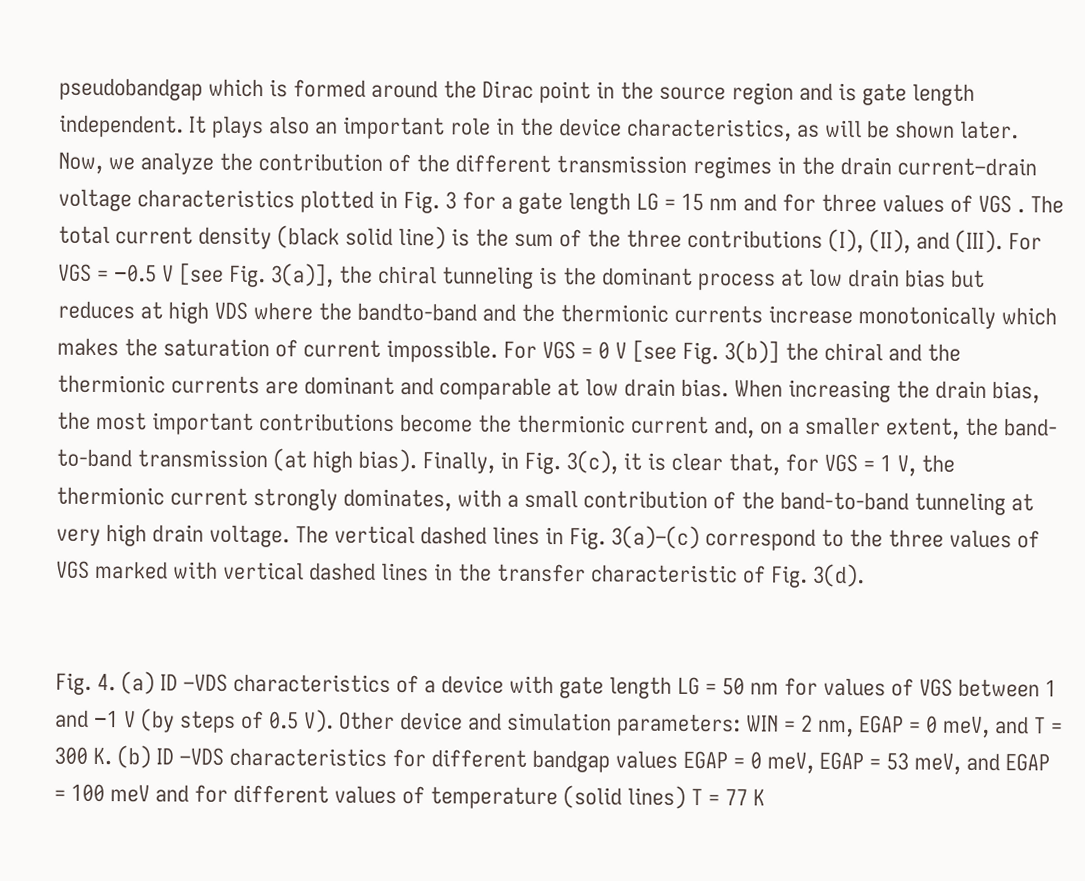pseudobandgap which is formed around the Dirac point in the source region and is gate length independent. It plays also an important role in the device characteristics, as will be shown later. Now, we analyze the contribution of the different transmission regimes in the drain current–drain voltage characteristics plotted in Fig. 3 for a gate length LG = 15 nm and for three values of VGS . The total current density (black solid line) is the sum of the three contributions (I), (II), and (III). For VGS = −0.5 V [see Fig. 3(a)], the chiral tunneling is the dominant process at low drain bias but reduces at high VDS where the bandto-band and the thermionic currents increase monotonically which makes the saturation of current impossible. For VGS = 0 V [see Fig. 3(b)] the chiral and the thermionic currents are dominant and comparable at low drain bias. When increasing the drain bias, the most important contributions become the thermionic current and, on a smaller extent, the band-to-band transmission (at high bias). Finally, in Fig. 3(c), it is clear that, for VGS = 1 V, the thermionic current strongly dominates, with a small contribution of the band-to-band tunneling at very high drain voltage. The vertical dashed lines in Fig. 3(a)–(c) correspond to the three values of VGS marked with vertical dashed lines in the transfer characteristic of Fig. 3(d).


Fig. 4. (a) ID –VDS characteristics of a device with gate length LG = 50 nm for values of VGS between 1 and −1 V (by steps of 0.5 V). Other device and simulation parameters: WIN = 2 nm, EGAP = 0 meV, and T = 300 K. (b) ID –VDS characteristics for different bandgap values EGAP = 0 meV, EGAP = 53 meV, and EGAP = 100 meV and for different values of temperature (solid lines) T = 77 K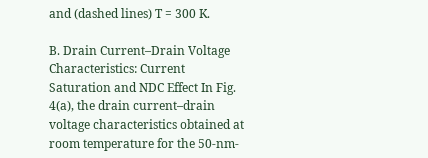and (dashed lines) T = 300 K.

B. Drain Current–Drain Voltage Characteristics: Current Saturation and NDC Effect In Fig. 4(a), the drain current–drain voltage characteristics obtained at room temperature for the 50-nm-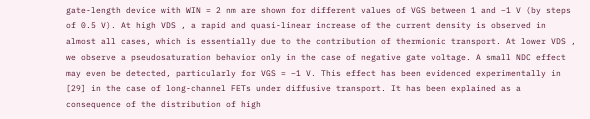gate-length device with WIN = 2 nm are shown for different values of VGS between 1 and −1 V (by steps of 0.5 V). At high VDS , a rapid and quasi-linear increase of the current density is observed in almost all cases, which is essentially due to the contribution of thermionic transport. At lower VDS , we observe a pseudosaturation behavior only in the case of negative gate voltage. A small NDC effect may even be detected, particularly for VGS = −1 V. This effect has been evidenced experimentally in [29] in the case of long-channel FETs under diffusive transport. It has been explained as a consequence of the distribution of high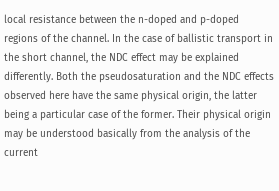local resistance between the n-doped and p-doped regions of the channel. In the case of ballistic transport in the short channel, the NDC effect may be explained differently. Both the pseudosaturation and the NDC effects observed here have the same physical origin, the latter being a particular case of the former. Their physical origin may be understood basically from the analysis of the current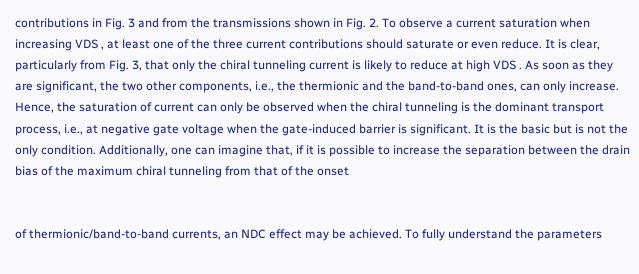contributions in Fig. 3 and from the transmissions shown in Fig. 2. To observe a current saturation when increasing VDS , at least one of the three current contributions should saturate or even reduce. It is clear, particularly from Fig. 3, that only the chiral tunneling current is likely to reduce at high VDS . As soon as they are significant, the two other components, i.e., the thermionic and the band-to-band ones, can only increase. Hence, the saturation of current can only be observed when the chiral tunneling is the dominant transport process, i.e., at negative gate voltage when the gate-induced barrier is significant. It is the basic but is not the only condition. Additionally, one can imagine that, if it is possible to increase the separation between the drain bias of the maximum chiral tunneling from that of the onset


of thermionic/band-to-band currents, an NDC effect may be achieved. To fully understand the parameters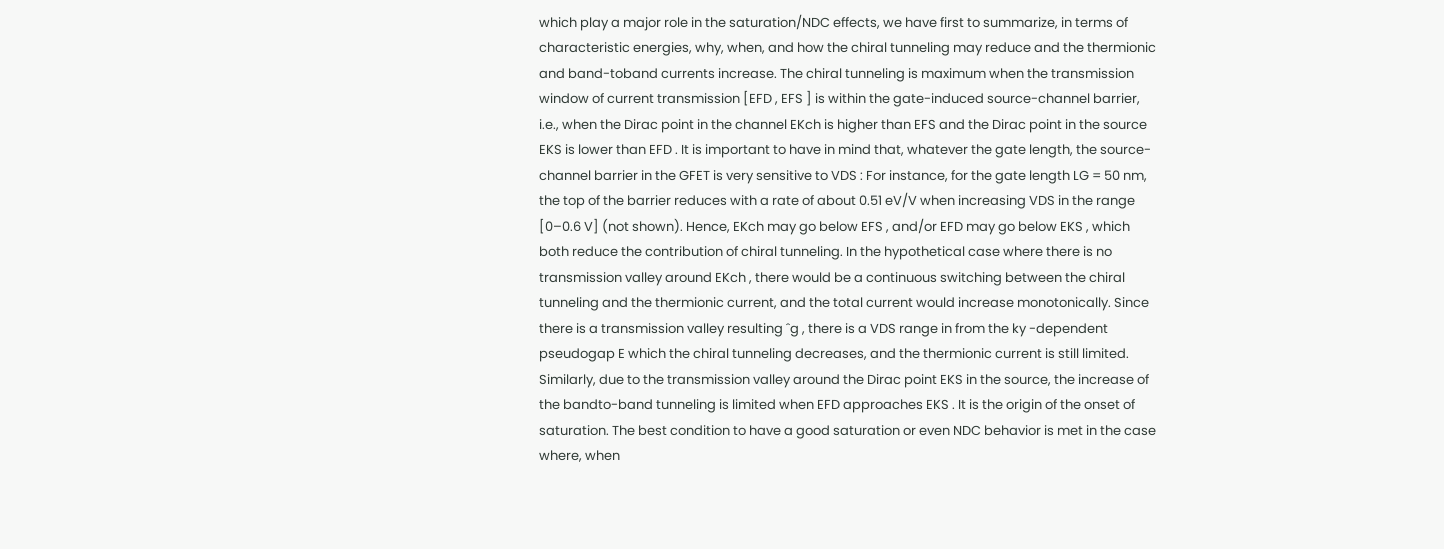which play a major role in the saturation/NDC effects, we have first to summarize, in terms of characteristic energies, why, when, and how the chiral tunneling may reduce and the thermionic and band-toband currents increase. The chiral tunneling is maximum when the transmission window of current transmission [EFD , EFS ] is within the gate-induced source-channel barrier, i.e., when the Dirac point in the channel EKch is higher than EFS and the Dirac point in the source EKS is lower than EFD . It is important to have in mind that, whatever the gate length, the source-channel barrier in the GFET is very sensitive to VDS : For instance, for the gate length LG = 50 nm, the top of the barrier reduces with a rate of about 0.51 eV/V when increasing VDS in the range [0–0.6 V] (not shown). Hence, EKch may go below EFS , and/or EFD may go below EKS , which both reduce the contribution of chiral tunneling. In the hypothetical case where there is no transmission valley around EKch , there would be a continuous switching between the chiral tunneling and the thermionic current, and the total current would increase monotonically. Since there is a transmission valley resulting ˆg , there is a VDS range in from the ky -dependent pseudogap E which the chiral tunneling decreases, and the thermionic current is still limited. Similarly, due to the transmission valley around the Dirac point EKS in the source, the increase of the bandto-band tunneling is limited when EFD approaches EKS . It is the origin of the onset of saturation. The best condition to have a good saturation or even NDC behavior is met in the case where, when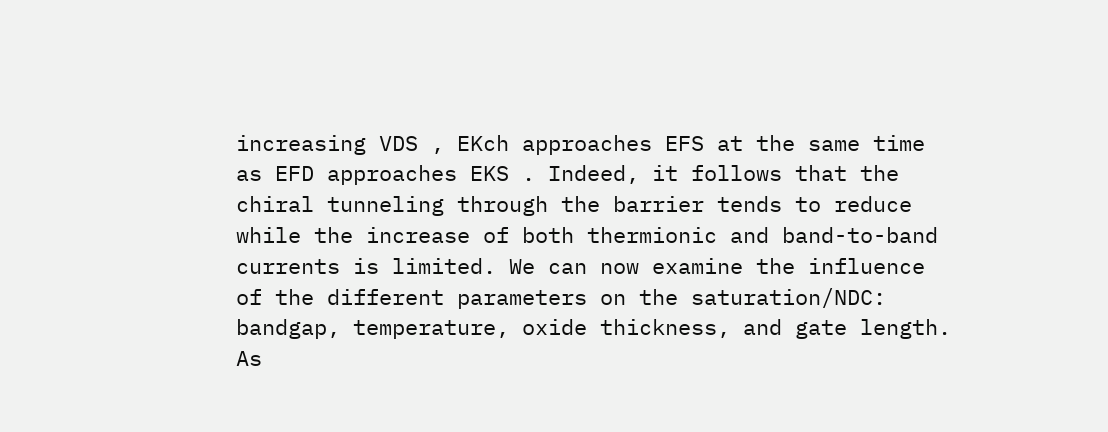increasing VDS , EKch approaches EFS at the same time as EFD approaches EKS . Indeed, it follows that the chiral tunneling through the barrier tends to reduce while the increase of both thermionic and band-to-band currents is limited. We can now examine the influence of the different parameters on the saturation/NDC: bandgap, temperature, oxide thickness, and gate length. As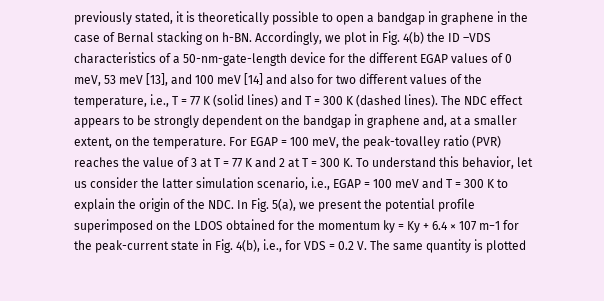previously stated, it is theoretically possible to open a bandgap in graphene in the case of Bernal stacking on h-BN. Accordingly, we plot in Fig. 4(b) the ID –VDS characteristics of a 50-nm-gate-length device for the different EGAP values of 0 meV, 53 meV [13], and 100 meV [14] and also for two different values of the temperature, i.e., T = 77 K (solid lines) and T = 300 K (dashed lines). The NDC effect appears to be strongly dependent on the bandgap in graphene and, at a smaller extent, on the temperature. For EGAP = 100 meV, the peak-tovalley ratio (PVR) reaches the value of 3 at T = 77 K and 2 at T = 300 K. To understand this behavior, let us consider the latter simulation scenario, i.e., EGAP = 100 meV and T = 300 K to explain the origin of the NDC. In Fig. 5(a), we present the potential profile superimposed on the LDOS obtained for the momentum ky = Ky + 6.4 × 107 m−1 for the peak-current state in Fig. 4(b), i.e., for VDS = 0.2 V. The same quantity is plotted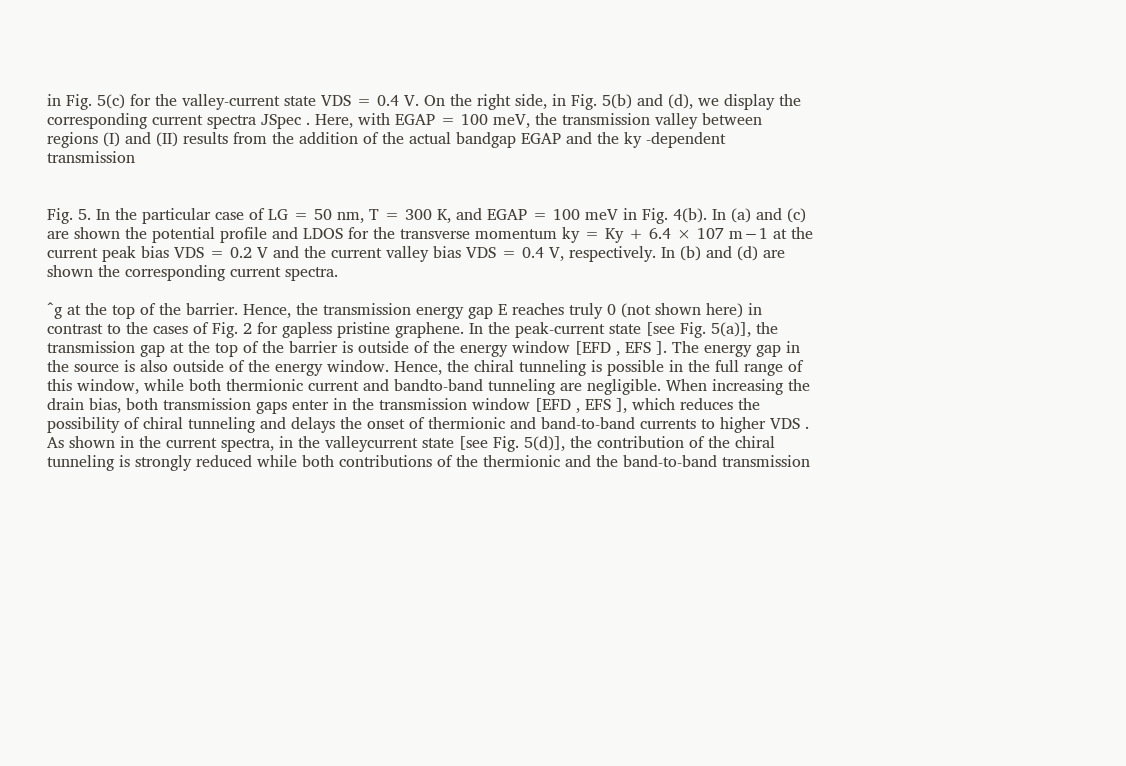in Fig. 5(c) for the valley-current state VDS = 0.4 V. On the right side, in Fig. 5(b) and (d), we display the corresponding current spectra JSpec . Here, with EGAP = 100 meV, the transmission valley between regions (I) and (II) results from the addition of the actual bandgap EGAP and the ky -dependent transmission


Fig. 5. In the particular case of LG = 50 nm, T = 300 K, and EGAP = 100 meV in Fig. 4(b). In (a) and (c) are shown the potential profile and LDOS for the transverse momentum ky = Ky + 6.4 × 107 m−1 at the current peak bias VDS = 0.2 V and the current valley bias VDS = 0.4 V, respectively. In (b) and (d) are shown the corresponding current spectra.

ˆg at the top of the barrier. Hence, the transmission energy gap E reaches truly 0 (not shown here) in contrast to the cases of Fig. 2 for gapless pristine graphene. In the peak-current state [see Fig. 5(a)], the transmission gap at the top of the barrier is outside of the energy window [EFD , EFS ]. The energy gap in the source is also outside of the energy window. Hence, the chiral tunneling is possible in the full range of this window, while both thermionic current and bandto-band tunneling are negligible. When increasing the drain bias, both transmission gaps enter in the transmission window [EFD , EFS ], which reduces the possibility of chiral tunneling and delays the onset of thermionic and band-to-band currents to higher VDS . As shown in the current spectra, in the valleycurrent state [see Fig. 5(d)], the contribution of the chiral tunneling is strongly reduced while both contributions of the thermionic and the band-to-band transmission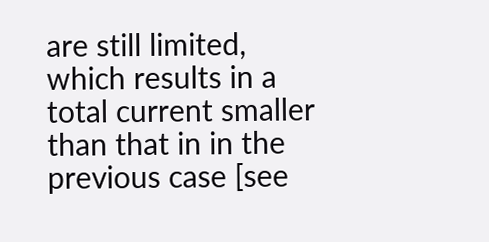are still limited, which results in a total current smaller than that in in the previous case [see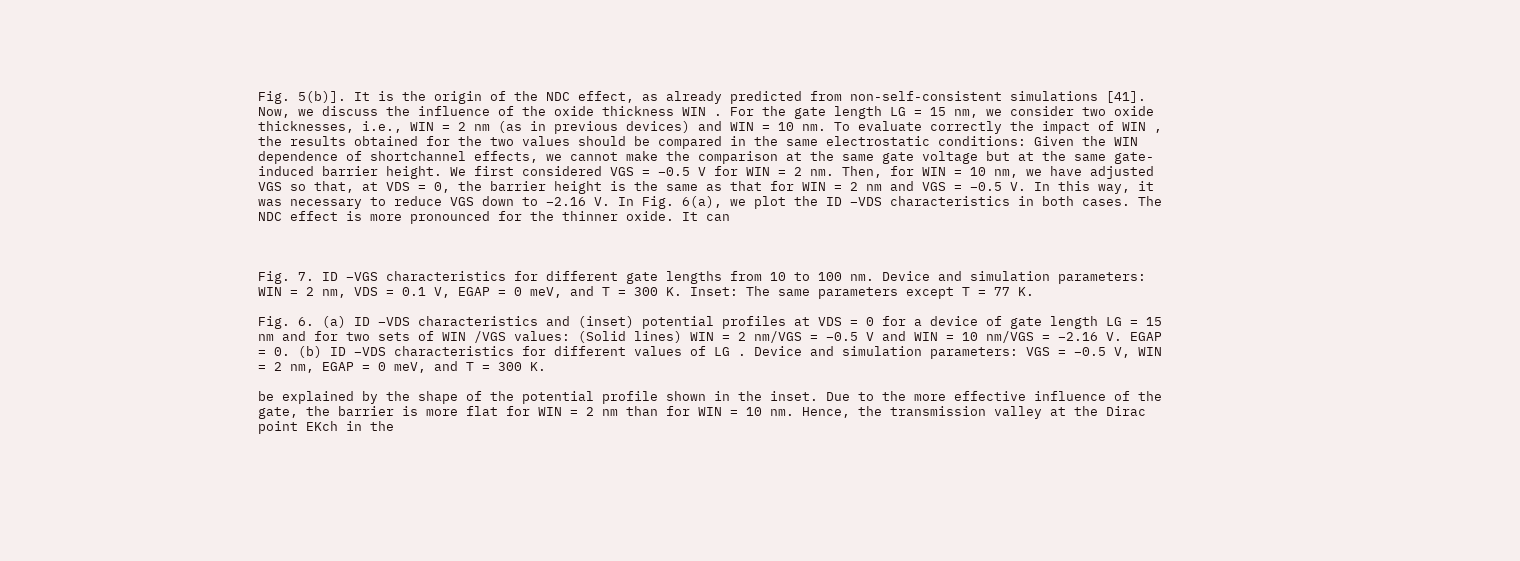Fig. 5(b)]. It is the origin of the NDC effect, as already predicted from non-self-consistent simulations [41]. Now, we discuss the influence of the oxide thickness WIN . For the gate length LG = 15 nm, we consider two oxide thicknesses, i.e., WIN = 2 nm (as in previous devices) and WIN = 10 nm. To evaluate correctly the impact of WIN , the results obtained for the two values should be compared in the same electrostatic conditions: Given the WIN dependence of shortchannel effects, we cannot make the comparison at the same gate voltage but at the same gate-induced barrier height. We first considered VGS = −0.5 V for WIN = 2 nm. Then, for WIN = 10 nm, we have adjusted VGS so that, at VDS = 0, the barrier height is the same as that for WIN = 2 nm and VGS = −0.5 V. In this way, it was necessary to reduce VGS down to −2.16 V. In Fig. 6(a), we plot the ID –VDS characteristics in both cases. The NDC effect is more pronounced for the thinner oxide. It can



Fig. 7. ID –VGS characteristics for different gate lengths from 10 to 100 nm. Device and simulation parameters: WIN = 2 nm, VDS = 0.1 V, EGAP = 0 meV, and T = 300 K. Inset: The same parameters except T = 77 K.

Fig. 6. (a) ID –VDS characteristics and (inset) potential profiles at VDS = 0 for a device of gate length LG = 15 nm and for two sets of WIN /VGS values: (Solid lines) WIN = 2 nm/VGS = −0.5 V and WIN = 10 nm/VGS = −2.16 V. EGAP = 0. (b) ID –VDS characteristics for different values of LG . Device and simulation parameters: VGS = −0.5 V, WIN = 2 nm, EGAP = 0 meV, and T = 300 K.

be explained by the shape of the potential profile shown in the inset. Due to the more effective influence of the gate, the barrier is more flat for WIN = 2 nm than for WIN = 10 nm. Hence, the transmission valley at the Dirac point EKch in the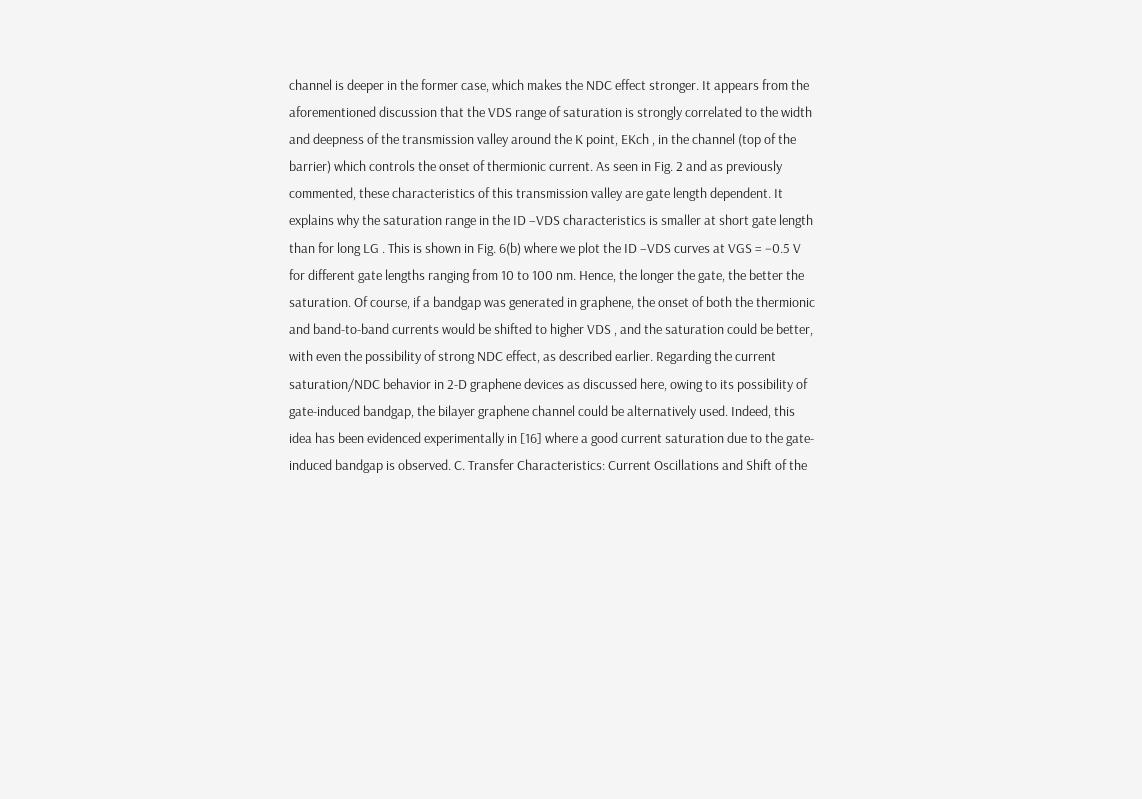channel is deeper in the former case, which makes the NDC effect stronger. It appears from the aforementioned discussion that the VDS range of saturation is strongly correlated to the width and deepness of the transmission valley around the K point, EKch , in the channel (top of the barrier) which controls the onset of thermionic current. As seen in Fig. 2 and as previously commented, these characteristics of this transmission valley are gate length dependent. It explains why the saturation range in the ID –VDS characteristics is smaller at short gate length than for long LG . This is shown in Fig. 6(b) where we plot the ID –VDS curves at VGS = −0.5 V for different gate lengths ranging from 10 to 100 nm. Hence, the longer the gate, the better the saturation. Of course, if a bandgap was generated in graphene, the onset of both the thermionic and band-to-band currents would be shifted to higher VDS , and the saturation could be better, with even the possibility of strong NDC effect, as described earlier. Regarding the current saturation/NDC behavior in 2-D graphene devices as discussed here, owing to its possibility of gate-induced bandgap, the bilayer graphene channel could be alternatively used. Indeed, this idea has been evidenced experimentally in [16] where a good current saturation due to the gate-induced bandgap is observed. C. Transfer Characteristics: Current Oscillations and Shift of the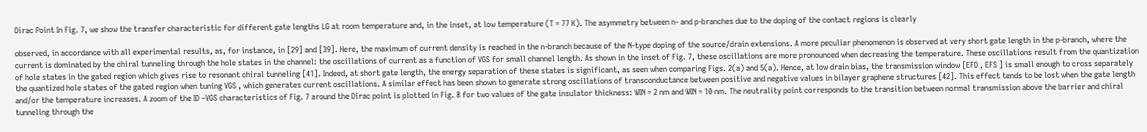Dirac Point In Fig. 7, we show the transfer characteristic for different gate lengths LG at room temperature and, in the inset, at low temperature (T = 77 K). The asymmetry between n- and p-branches due to the doping of the contact regions is clearly

observed, in accordance with all experimental results, as, for instance, in [29] and [39]. Here, the maximum of current density is reached in the n-branch because of the N-type doping of the source/drain extensions. A more peculiar phenomenon is observed at very short gate length in the p-branch, where the current is dominated by the chiral tunneling through the hole states in the channel: the oscillations of current as a function of VGS for small channel length. As shown in the inset of Fig. 7, these oscillations are more pronounced when decreasing the temperature. These oscillations result from the quantization of hole states in the gated region which gives rise to resonant chiral tunneling [41]. Indeed, at short gate length, the energy separation of these states is significant, as seen when comparing Figs. 2(a) and 5(a). Hence, at low drain bias, the transmission window [EFD , EFS ] is small enough to cross separately the quantized hole states of the gated region when tuning VGS , which generates current oscillations. A similar effect has been shown to generate strong oscillations of transconductance between positive and negative values in bilayer graphene structures [42]. This effect tends to be lost when the gate length and/or the temperature increases. A zoom of the ID –VGS characteristics of Fig. 7 around the Dirac point is plotted in Fig. 8 for two values of the gate insulator thickness: WIN = 2 nm and WIN = 10 nm. The neutrality point corresponds to the transition between normal transmission above the barrier and chiral tunneling through the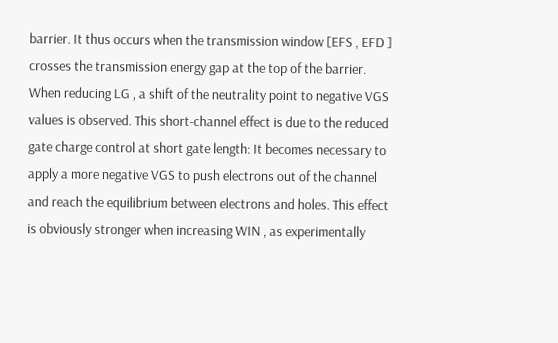barrier. It thus occurs when the transmission window [EFS , EFD ] crosses the transmission energy gap at the top of the barrier. When reducing LG , a shift of the neutrality point to negative VGS values is observed. This short-channel effect is due to the reduced gate charge control at short gate length: It becomes necessary to apply a more negative VGS to push electrons out of the channel and reach the equilibrium between electrons and holes. This effect is obviously stronger when increasing WIN , as experimentally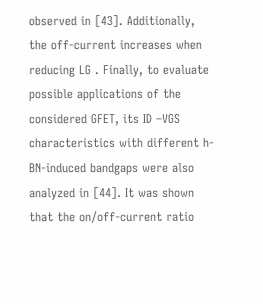observed in [43]. Additionally, the off-current increases when reducing LG . Finally, to evaluate possible applications of the considered GFET, its ID –VGS characteristics with different h-BN-induced bandgaps were also analyzed in [44]. It was shown that the on/off-current ratio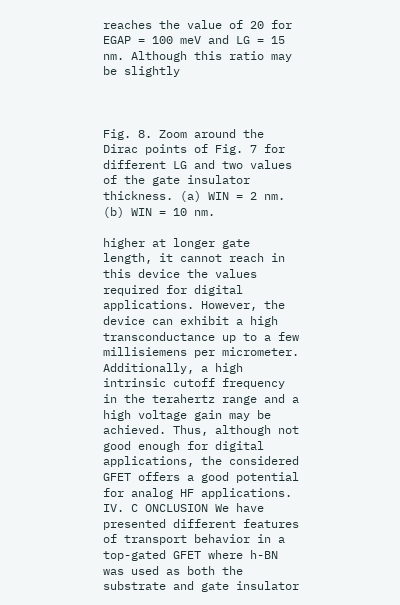reaches the value of 20 for EGAP = 100 meV and LG = 15 nm. Although this ratio may be slightly



Fig. 8. Zoom around the Dirac points of Fig. 7 for different LG and two values of the gate insulator thickness. (a) WIN = 2 nm. (b) WIN = 10 nm.

higher at longer gate length, it cannot reach in this device the values required for digital applications. However, the device can exhibit a high transconductance up to a few millisiemens per micrometer. Additionally, a high intrinsic cutoff frequency in the terahertz range and a high voltage gain may be achieved. Thus, although not good enough for digital applications, the considered GFET offers a good potential for analog HF applications. IV. C ONCLUSION We have presented different features of transport behavior in a top-gated GFET where h-BN was used as both the substrate and gate insulator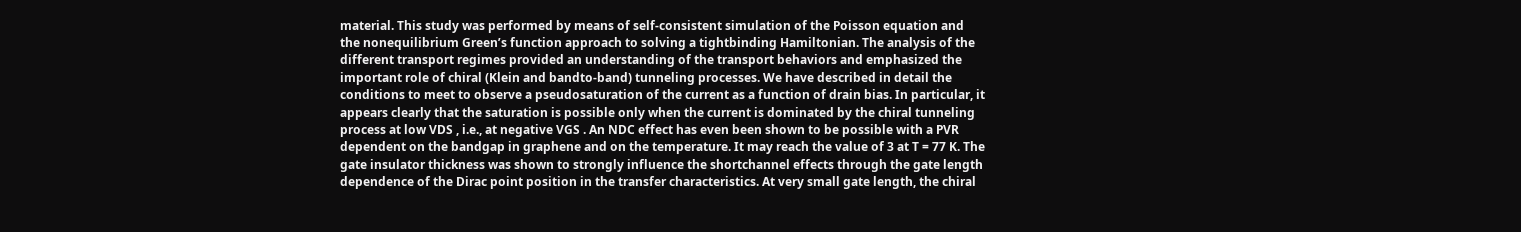material. This study was performed by means of self-consistent simulation of the Poisson equation and the nonequilibrium Green’s function approach to solving a tightbinding Hamiltonian. The analysis of the different transport regimes provided an understanding of the transport behaviors and emphasized the important role of chiral (Klein and bandto-band) tunneling processes. We have described in detail the conditions to meet to observe a pseudosaturation of the current as a function of drain bias. In particular, it appears clearly that the saturation is possible only when the current is dominated by the chiral tunneling process at low VDS , i.e., at negative VGS . An NDC effect has even been shown to be possible with a PVR dependent on the bandgap in graphene and on the temperature. It may reach the value of 3 at T = 77 K. The gate insulator thickness was shown to strongly influence the shortchannel effects through the gate length dependence of the Dirac point position in the transfer characteristics. At very small gate length, the chiral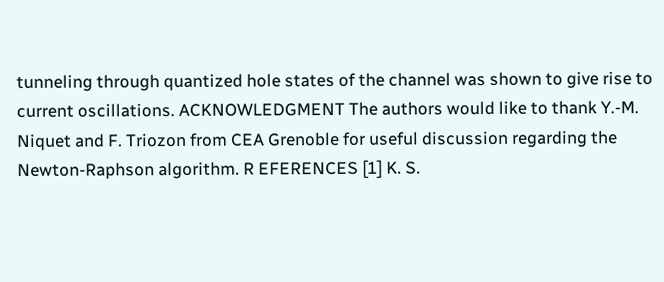tunneling through quantized hole states of the channel was shown to give rise to current oscillations. ACKNOWLEDGMENT The authors would like to thank Y.-M. Niquet and F. Triozon from CEA Grenoble for useful discussion regarding the Newton-Raphson algorithm. R EFERENCES [1] K. S.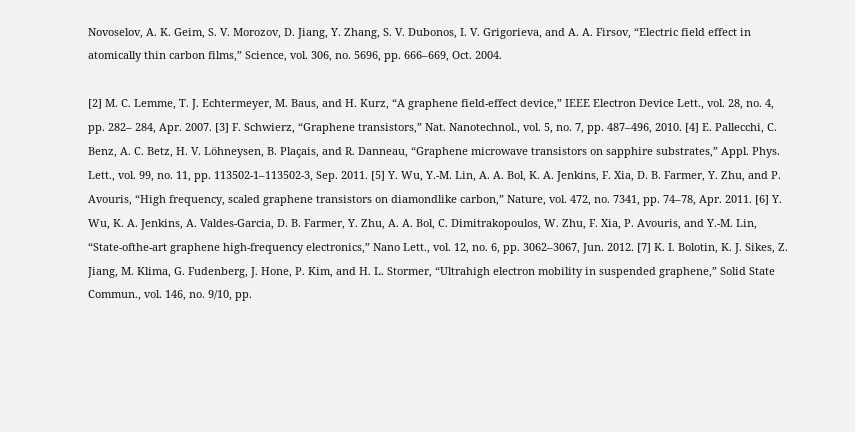Novoselov, A. K. Geim, S. V. Morozov, D. Jiang, Y. Zhang, S. V. Dubonos, I. V. Grigorieva, and A. A. Firsov, “Electric field effect in atomically thin carbon films,” Science, vol. 306, no. 5696, pp. 666–669, Oct. 2004.

[2] M. C. Lemme, T. J. Echtermeyer, M. Baus, and H. Kurz, “A graphene field-effect device,” IEEE Electron Device Lett., vol. 28, no. 4, pp. 282– 284, Apr. 2007. [3] F. Schwierz, “Graphene transistors,” Nat. Nanotechnol., vol. 5, no. 7, pp. 487–496, 2010. [4] E. Pallecchi, C. Benz, A. C. Betz, H. V. Löhneysen, B. Plaçais, and R. Danneau, “Graphene microwave transistors on sapphire substrates,” Appl. Phys. Lett., vol. 99, no. 11, pp. 113502-1–113502-3, Sep. 2011. [5] Y. Wu, Y.-M. Lin, A. A. Bol, K. A. Jenkins, F. Xia, D. B. Farmer, Y. Zhu, and P. Avouris, “High frequency, scaled graphene transistors on diamondlike carbon,” Nature, vol. 472, no. 7341, pp. 74–78, Apr. 2011. [6] Y. Wu, K. A. Jenkins, A. Valdes-Garcia, D. B. Farmer, Y. Zhu, A. A. Bol, C. Dimitrakopoulos, W. Zhu, F. Xia, P. Avouris, and Y.-M. Lin, “State-ofthe-art graphene high-frequency electronics,” Nano Lett., vol. 12, no. 6, pp. 3062–3067, Jun. 2012. [7] K. I. Bolotin, K. J. Sikes, Z. Jiang, M. Klima, G. Fudenberg, J. Hone, P. Kim, and H. L. Stormer, “Ultrahigh electron mobility in suspended graphene,” Solid State Commun., vol. 146, no. 9/10, pp.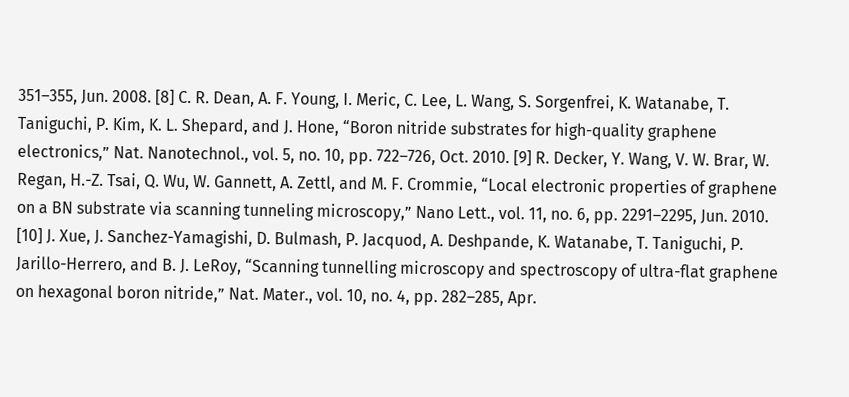351–355, Jun. 2008. [8] C. R. Dean, A. F. Young, I. Meric, C. Lee, L. Wang, S. Sorgenfrei, K. Watanabe, T. Taniguchi, P. Kim, K. L. Shepard, and J. Hone, “Boron nitride substrates for high-quality graphene electronics,” Nat. Nanotechnol., vol. 5, no. 10, pp. 722–726, Oct. 2010. [9] R. Decker, Y. Wang, V. W. Brar, W. Regan, H.-Z. Tsai, Q. Wu, W. Gannett, A. Zettl, and M. F. Crommie, “Local electronic properties of graphene on a BN substrate via scanning tunneling microscopy,” Nano Lett., vol. 11, no. 6, pp. 2291–2295, Jun. 2010. [10] J. Xue, J. Sanchez-Yamagishi, D. Bulmash, P. Jacquod, A. Deshpande, K. Watanabe, T. Taniguchi, P. Jarillo-Herrero, and B. J. LeRoy, “Scanning tunnelling microscopy and spectroscopy of ultra-flat graphene on hexagonal boron nitride,” Nat. Mater., vol. 10, no. 4, pp. 282–285, Apr.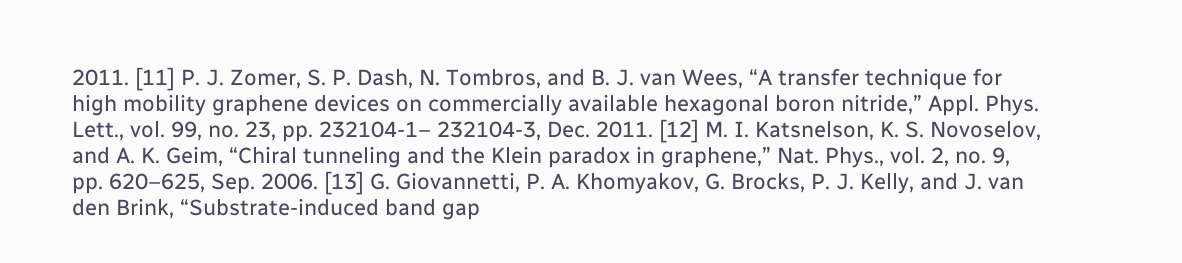2011. [11] P. J. Zomer, S. P. Dash, N. Tombros, and B. J. van Wees, “A transfer technique for high mobility graphene devices on commercially available hexagonal boron nitride,” Appl. Phys. Lett., vol. 99, no. 23, pp. 232104-1– 232104-3, Dec. 2011. [12] M. I. Katsnelson, K. S. Novoselov, and A. K. Geim, “Chiral tunneling and the Klein paradox in graphene,” Nat. Phys., vol. 2, no. 9, pp. 620–625, Sep. 2006. [13] G. Giovannetti, P. A. Khomyakov, G. Brocks, P. J. Kelly, and J. van den Brink, “Substrate-induced band gap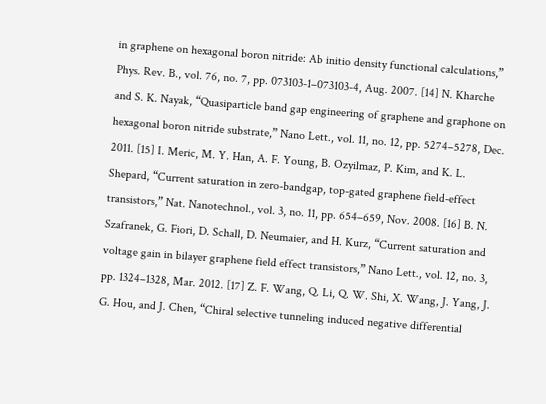in graphene on hexagonal boron nitride: Ab initio density functional calculations,” Phys. Rev. B., vol. 76, no. 7, pp. 073103-1–073103-4, Aug. 2007. [14] N. Kharche and S. K. Nayak, “Quasiparticle band gap engineering of graphene and graphone on hexagonal boron nitride substrate,” Nano Lett., vol. 11, no. 12, pp. 5274–5278, Dec. 2011. [15] I. Meric, M. Y. Han, A. F. Young, B. Ozyilmaz, P. Kim, and K. L. Shepard, “Current saturation in zero-bandgap, top-gated graphene field-effect transistors,” Nat. Nanotechnol., vol. 3, no. 11, pp. 654–659, Nov. 2008. [16] B. N. Szafranek, G. Fiori, D. Schall, D. Neumaier, and H. Kurz, “Current saturation and voltage gain in bilayer graphene field effect transistors,” Nano Lett., vol. 12, no. 3, pp. 1324–1328, Mar. 2012. [17] Z. F. Wang, Q. Li, Q. W. Shi, X. Wang, J. Yang, J. G. Hou, and J. Chen, “Chiral selective tunneling induced negative differential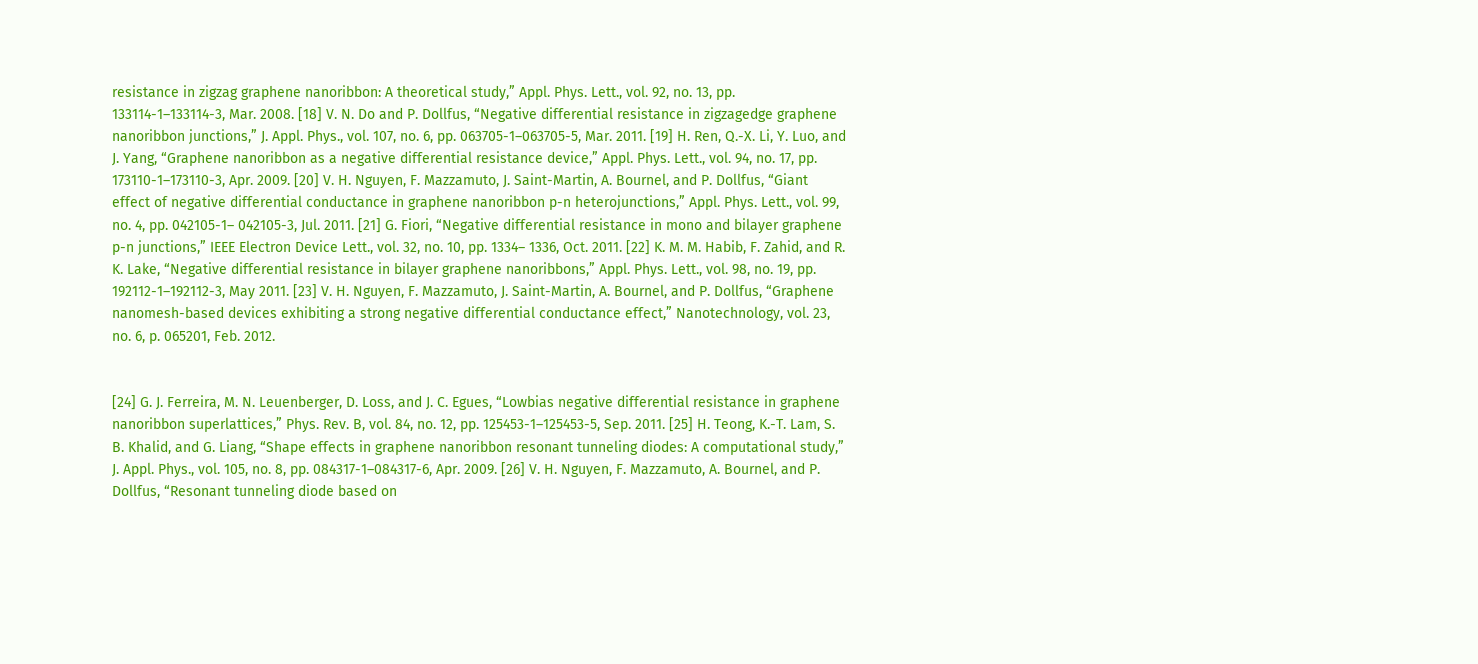resistance in zigzag graphene nanoribbon: A theoretical study,” Appl. Phys. Lett., vol. 92, no. 13, pp. 133114-1–133114-3, Mar. 2008. [18] V. N. Do and P. Dollfus, “Negative differential resistance in zigzagedge graphene nanoribbon junctions,” J. Appl. Phys., vol. 107, no. 6, pp. 063705-1–063705-5, Mar. 2011. [19] H. Ren, Q.-X. Li, Y. Luo, and J. Yang, “Graphene nanoribbon as a negative differential resistance device,” Appl. Phys. Lett., vol. 94, no. 17, pp. 173110-1–173110-3, Apr. 2009. [20] V. H. Nguyen, F. Mazzamuto, J. Saint-Martin, A. Bournel, and P. Dollfus, “Giant effect of negative differential conductance in graphene nanoribbon p-n heterojunctions,” Appl. Phys. Lett., vol. 99, no. 4, pp. 042105-1– 042105-3, Jul. 2011. [21] G. Fiori, “Negative differential resistance in mono and bilayer graphene p-n junctions,” IEEE Electron Device Lett., vol. 32, no. 10, pp. 1334– 1336, Oct. 2011. [22] K. M. M. Habib, F. Zahid, and R. K. Lake, “Negative differential resistance in bilayer graphene nanoribbons,” Appl. Phys. Lett., vol. 98, no. 19, pp. 192112-1–192112-3, May 2011. [23] V. H. Nguyen, F. Mazzamuto, J. Saint-Martin, A. Bournel, and P. Dollfus, “Graphene nanomesh-based devices exhibiting a strong negative differential conductance effect,” Nanotechnology, vol. 23, no. 6, p. 065201, Feb. 2012.


[24] G. J. Ferreira, M. N. Leuenberger, D. Loss, and J. C. Egues, “Lowbias negative differential resistance in graphene nanoribbon superlattices,” Phys. Rev. B, vol. 84, no. 12, pp. 125453-1–125453-5, Sep. 2011. [25] H. Teong, K.-T. Lam, S. B. Khalid, and G. Liang, “Shape effects in graphene nanoribbon resonant tunneling diodes: A computational study,” J. Appl. Phys., vol. 105, no. 8, pp. 084317-1–084317-6, Apr. 2009. [26] V. H. Nguyen, F. Mazzamuto, A. Bournel, and P. Dollfus, “Resonant tunneling diode based on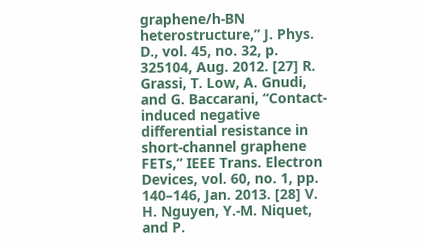graphene/h-BN heterostructure,” J. Phys. D., vol. 45, no. 32, p. 325104, Aug. 2012. [27] R. Grassi, T. Low, A. Gnudi, and G. Baccarani, “Contact-induced negative differential resistance in short-channel graphene FETs,” IEEE Trans. Electron Devices, vol. 60, no. 1, pp. 140–146, Jan. 2013. [28] V. H. Nguyen, Y.-M. Niquet, and P.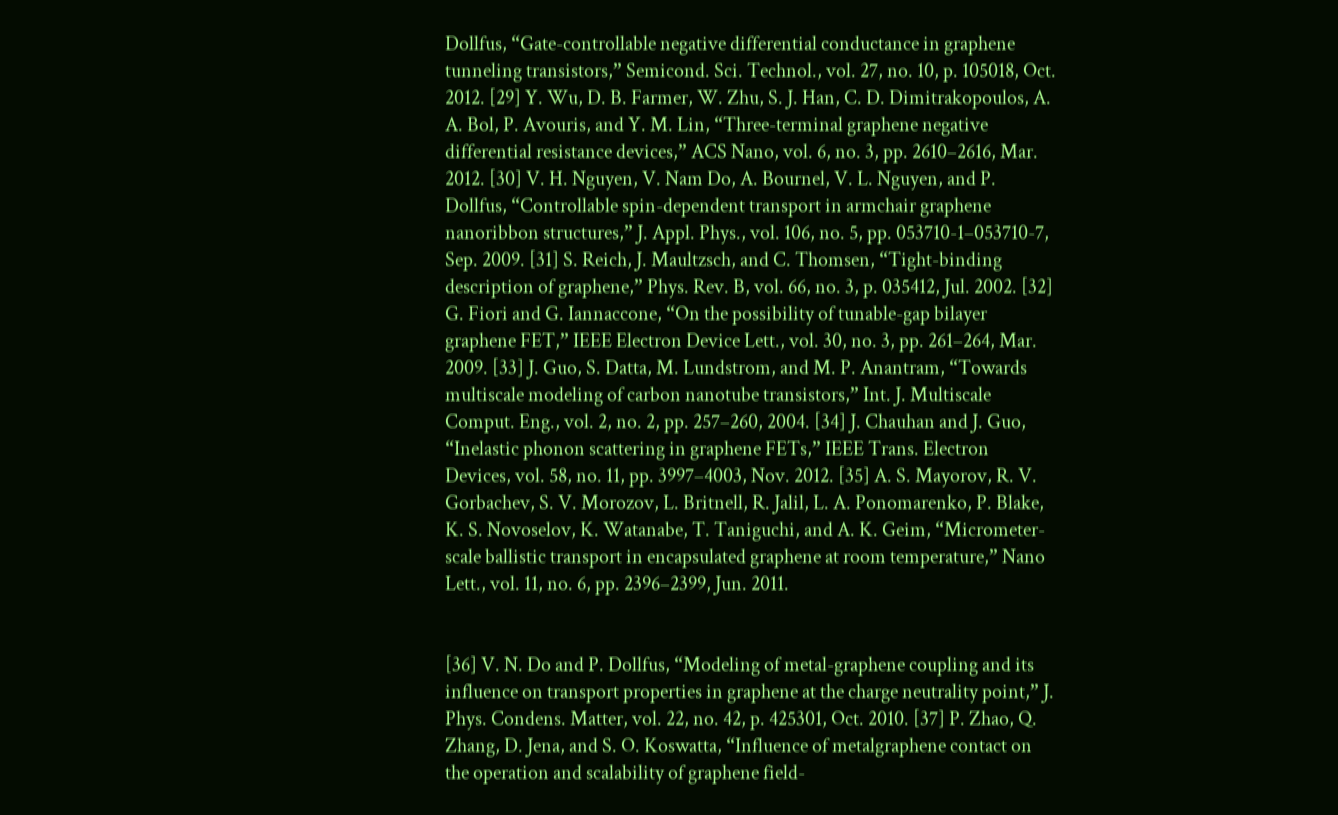Dollfus, “Gate-controllable negative differential conductance in graphene tunneling transistors,” Semicond. Sci. Technol., vol. 27, no. 10, p. 105018, Oct. 2012. [29] Y. Wu, D. B. Farmer, W. Zhu, S. J. Han, C. D. Dimitrakopoulos, A. A. Bol, P. Avouris, and Y. M. Lin, “Three-terminal graphene negative differential resistance devices,” ACS Nano, vol. 6, no. 3, pp. 2610–2616, Mar. 2012. [30] V. H. Nguyen, V. Nam Do, A. Bournel, V. L. Nguyen, and P. Dollfus, “Controllable spin-dependent transport in armchair graphene nanoribbon structures,” J. Appl. Phys., vol. 106, no. 5, pp. 053710-1–053710-7, Sep. 2009. [31] S. Reich, J. Maultzsch, and C. Thomsen, “Tight-binding description of graphene,” Phys. Rev. B, vol. 66, no. 3, p. 035412, Jul. 2002. [32] G. Fiori and G. Iannaccone, “On the possibility of tunable-gap bilayer graphene FET,” IEEE Electron Device Lett., vol. 30, no. 3, pp. 261–264, Mar. 2009. [33] J. Guo, S. Datta, M. Lundstrom, and M. P. Anantram, “Towards multiscale modeling of carbon nanotube transistors,” Int. J. Multiscale Comput. Eng., vol. 2, no. 2, pp. 257–260, 2004. [34] J. Chauhan and J. Guo, “Inelastic phonon scattering in graphene FETs,” IEEE Trans. Electron Devices, vol. 58, no. 11, pp. 3997–4003, Nov. 2012. [35] A. S. Mayorov, R. V. Gorbachev, S. V. Morozov, L. Britnell, R. Jalil, L. A. Ponomarenko, P. Blake, K. S. Novoselov, K. Watanabe, T. Taniguchi, and A. K. Geim, “Micrometer-scale ballistic transport in encapsulated graphene at room temperature,” Nano Lett., vol. 11, no. 6, pp. 2396–2399, Jun. 2011.


[36] V. N. Do and P. Dollfus, “Modeling of metal-graphene coupling and its influence on transport properties in graphene at the charge neutrality point,” J. Phys. Condens. Matter, vol. 22, no. 42, p. 425301, Oct. 2010. [37] P. Zhao, Q. Zhang, D. Jena, and S. O. Koswatta, “Influence of metalgraphene contact on the operation and scalability of graphene field-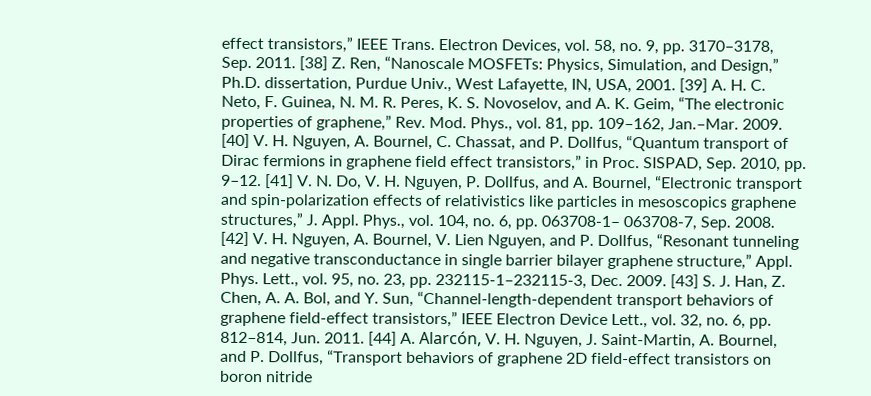effect transistors,” IEEE Trans. Electron Devices, vol. 58, no. 9, pp. 3170–3178, Sep. 2011. [38] Z. Ren, “Nanoscale MOSFETs: Physics, Simulation, and Design,” Ph.D. dissertation, Purdue Univ., West Lafayette, IN, USA, 2001. [39] A. H. C. Neto, F. Guinea, N. M. R. Peres, K. S. Novoselov, and A. K. Geim, “The electronic properties of graphene,” Rev. Mod. Phys., vol. 81, pp. 109–162, Jan.–Mar. 2009. [40] V. H. Nguyen, A. Bournel, C. Chassat, and P. Dollfus, “Quantum transport of Dirac fermions in graphene field effect transistors,” in Proc. SISPAD, Sep. 2010, pp. 9–12. [41] V. N. Do, V. H. Nguyen, P. Dollfus, and A. Bournel, “Electronic transport and spin-polarization effects of relativistics like particles in mesoscopics graphene structures,” J. Appl. Phys., vol. 104, no. 6, pp. 063708-1– 063708-7, Sep. 2008. [42] V. H. Nguyen, A. Bournel, V. Lien Nguyen, and P. Dollfus, “Resonant tunneling and negative transconductance in single barrier bilayer graphene structure,” Appl. Phys. Lett., vol. 95, no. 23, pp. 232115-1–232115-3, Dec. 2009. [43] S. J. Han, Z. Chen, A. A. Bol, and Y. Sun, “Channel-length-dependent transport behaviors of graphene field-effect transistors,” IEEE Electron Device Lett., vol. 32, no. 6, pp. 812–814, Jun. 2011. [44] A. Alarcón, V. H. Nguyen, J. Saint-Martin, A. Bournel, and P. Dollfus, “Transport behaviors of graphene 2D field-effect transistors on boron nitride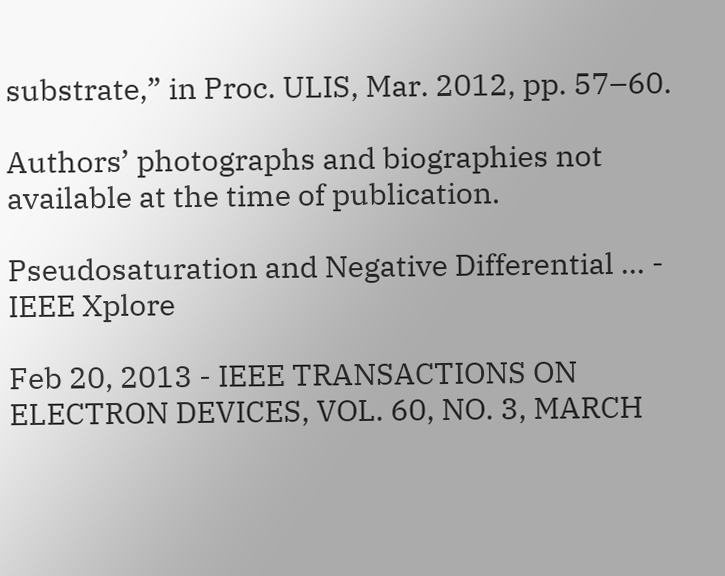substrate,” in Proc. ULIS, Mar. 2012, pp. 57–60.

Authors’ photographs and biographies not available at the time of publication.

Pseudosaturation and Negative Differential ... - IEEE Xplore

Feb 20, 2013 - IEEE TRANSACTIONS ON ELECTRON DEVICES, VOL. 60, NO. 3, MARCH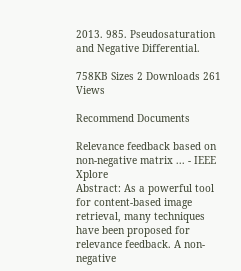2013. 985. Pseudosaturation and Negative Differential.

758KB Sizes 2 Downloads 261 Views

Recommend Documents

Relevance feedback based on non-negative matrix ... - IEEE Xplore
Abstract: As a powerful tool for content-based image retrieval, many techniques have been proposed for relevance feedback. A non-negative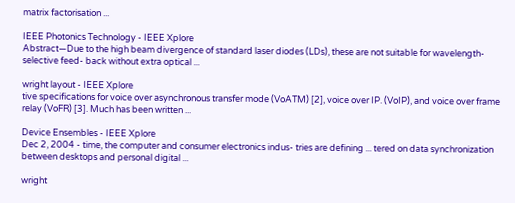matrix factorisation ...

IEEE Photonics Technology - IEEE Xplore
Abstract—Due to the high beam divergence of standard laser diodes (LDs), these are not suitable for wavelength-selective feed- back without extra optical ...

wright layout - IEEE Xplore
tive specifications for voice over asynchronous transfer mode (VoATM) [2], voice over IP. (VoIP), and voice over frame relay (VoFR) [3]. Much has been written ...

Device Ensembles - IEEE Xplore
Dec 2, 2004 - time, the computer and consumer electronics indus- tries are defining ... tered on data synchronization between desktops and personal digital ...

wright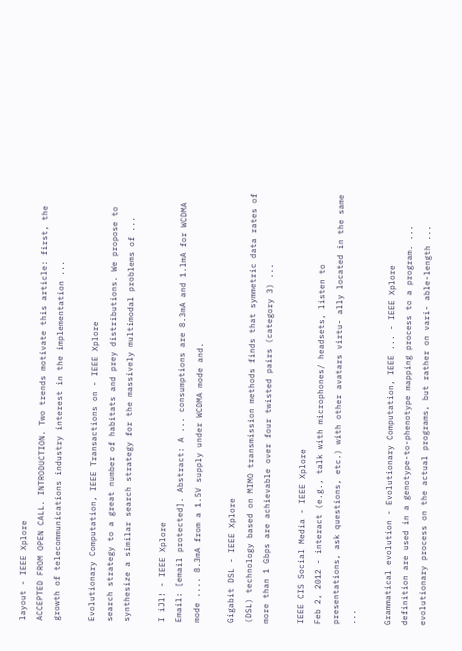layout - IEEE Xplore
ACCEPTED FROM OPEN CALL. INTRODUCTION. Two trends motivate this article: first, the growth of telecommunications industry interest in the implementation ...

Evolutionary Computation, IEEE Transactions on - IEEE Xplore
search strategy to a great number of habitats and prey distributions. We propose to synthesize a similar search strategy for the massively multimodal problems of ...

I iJl! - IEEE Xplore
Email: [email protected]. Abstract: A ... consumptions are 8.3mA and 1.lmA for WCDMA mode .... 8.3mA from a 1.5V supply under WCDMA mode and.

Gigabit DSL - IEEE Xplore
(DSL) technology based on MIMO transmission methods finds that symmetric data rates of more than 1 Gbps are achievable over four twisted pairs (category 3) ...

IEEE CIS Social Media - IEEE Xplore
Feb 2, 2012 - interact (e.g., talk with microphones/ headsets, listen to presentations, ask questions, etc.) with other avatars virtu- ally located in the same ...

Grammatical evolution - Evolutionary Computation, IEEE ... - IEEE Xplore
definition are used in a genotype-to-phenotype mapping process to a program. ... evolutionary process on the actual programs, but rather on vari- able-length ...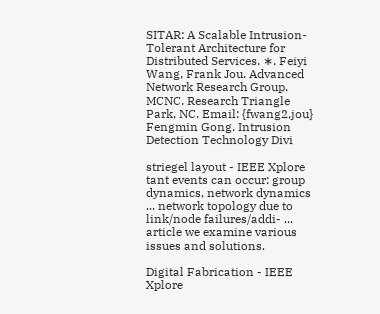SITAR: A Scalable Intrusion-Tolerant Architecture for Distributed Services. ∗. Feiyi Wang, Frank Jou. Advanced Network Research Group. MCNC. Research Triangle Park, NC. Email: {fwang2,jou} Fengmin Gong. Intrusion Detection Technology Divi

striegel layout - IEEE Xplore
tant events can occur: group dynamics, network dynamics ... network topology due to link/node failures/addi- ... article we examine various issues and solutions.

Digital Fabrication - IEEE Xplore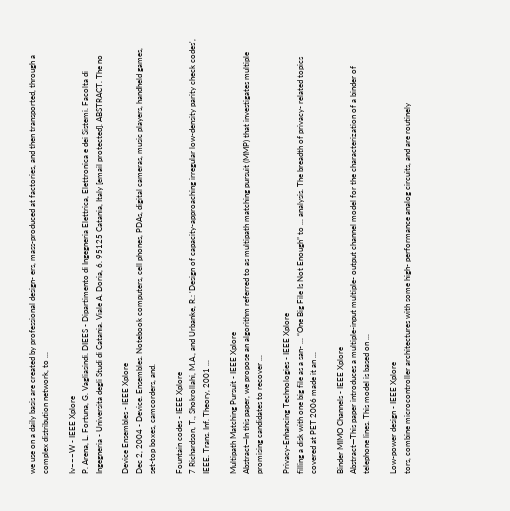we use on a daily basis are created by professional design- ers, mass-produced at factories, and then transported, through a complex distribution network, to ...

Iv~~~W - IEEE Xplore
P. Arena, L. Fortuna, G. Vagliasindi. DIEES - Dipartimento di Ingegneria Elettrica, Elettronica e dei Sistemi. Facolta di Ingegneria - Universita degli Studi di Catania. Viale A. Doria, 6. 95125 Catania, Italy [email protected]. ABSTRACT. The no

Device Ensembles - IEEE Xplore
Dec 2, 2004 - Device. Ensembles. Notebook computers, cell phones, PDAs, digital cameras, music players, handheld games, set-top boxes, camcorders, and.

Fountain codes - IEEE Xplore
7 Richardson, T., Shokrollahi, M.A., and Urbanke, R.: 'Design of capacity-approaching irregular low-density parity check codes', IEEE. Trans. Inf. Theory, 2001 ...

Multipath Matching Pursuit - IEEE Xplore
Abstract—In this paper, we propose an algorithm referred to as multipath matching pursuit (MMP) that investigates multiple promising candidates to recover ...

Privacy-Enhancing Technologies - IEEE Xplore
filling a disk with one big file as a san- ... “One Big File Is Not Enough” to ... analysis. The breadth of privacy- related topics covered at PET 2006 made it an ...

Binder MIMO Channels - IEEE Xplore
Abstract—This paper introduces a multiple-input multiple- output channel model for the characterization of a binder of telephone lines. This model is based on ...

Low-power design - IEEE Xplore
tors, combine microcontroller architectures with some high- performance analog circuits, and are routinely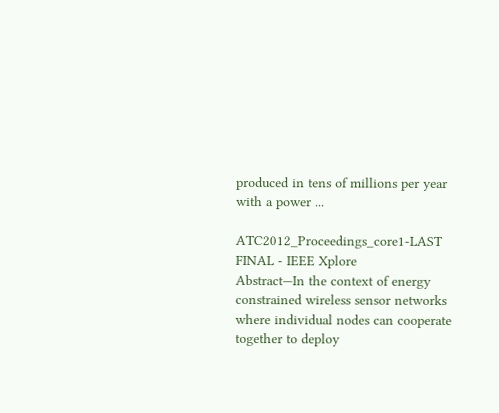produced in tens of millions per year with a power ...

ATC2012_Proceedings_core1-LAST FINAL - IEEE Xplore
Abstract—In the context of energy constrained wireless sensor networks where individual nodes can cooperate together to deploy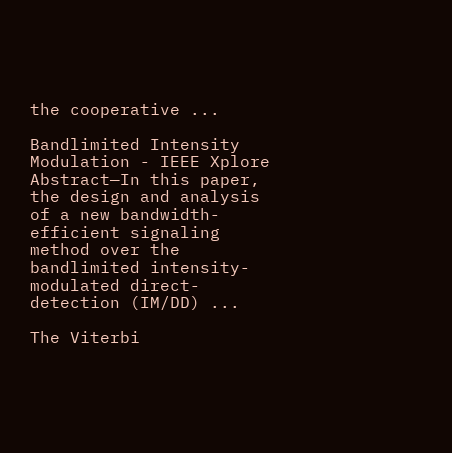the cooperative ...

Bandlimited Intensity Modulation - IEEE Xplore
Abstract—In this paper, the design and analysis of a new bandwidth-efficient signaling method over the bandlimited intensity-modulated direct-detection (IM/DD) ...

The Viterbi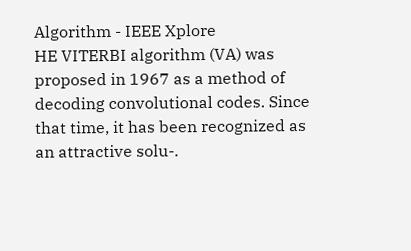Algorithm - IEEE Xplore
HE VITERBI algorithm (VA) was proposed in 1967 as a method of decoding convolutional codes. Since that time, it has been recognized as an attractive solu-.